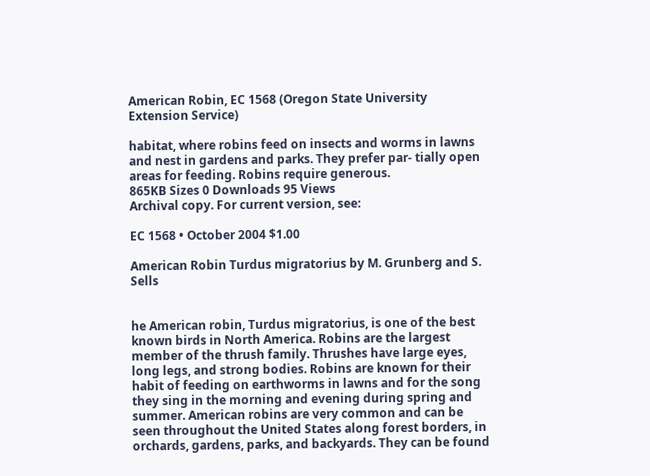American Robin, EC 1568 (Oregon State University Extension Service)

habitat, where robins feed on insects and worms in lawns and nest in gardens and parks. They prefer par- tially open areas for feeding. Robins require generous.
865KB Sizes 0 Downloads 95 Views
Archival copy. For current version, see:

EC 1568 • October 2004 $1.00

American Robin Turdus migratorius by M. Grunberg and S. Sells


he American robin, Turdus migratorius, is one of the best known birds in North America. Robins are the largest member of the thrush family. Thrushes have large eyes, long legs, and strong bodies. Robins are known for their habit of feeding on earthworms in lawns and for the song they sing in the morning and evening during spring and summer. American robins are very common and can be seen throughout the United States along forest borders, in orchards, gardens, parks, and backyards. They can be found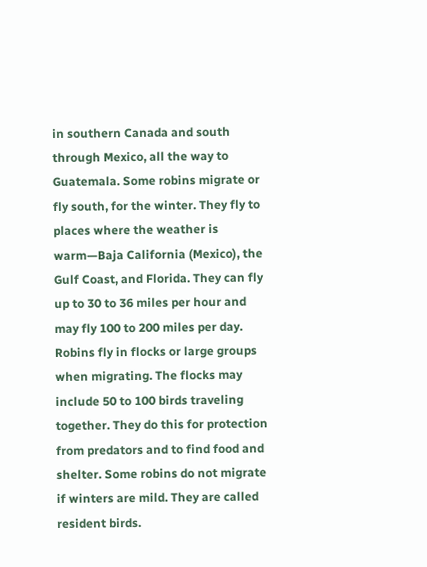in southern Canada and south through Mexico, all the way to Guatemala. Some robins migrate or fly south, for the winter. They fly to places where the weather is warm—Baja California (Mexico), the Gulf Coast, and Florida. They can fly up to 30 to 36 miles per hour and may fly 100 to 200 miles per day. Robins fly in flocks or large groups when migrating. The flocks may include 50 to 100 birds traveling together. They do this for protection from predators and to find food and shelter. Some robins do not migrate if winters are mild. They are called resident birds.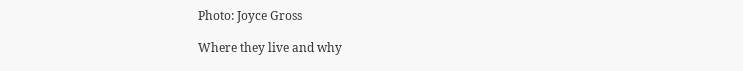Photo: Joyce Gross

Where they live and why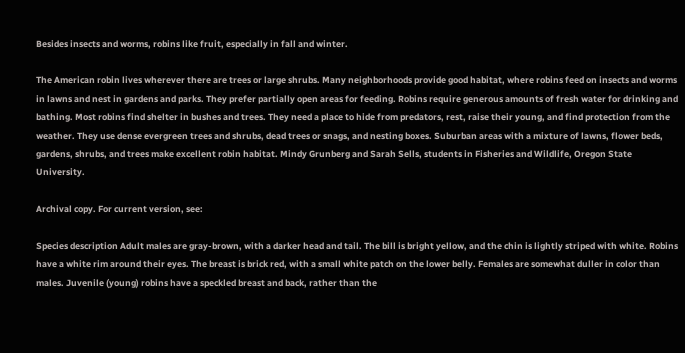Besides insects and worms, robins like fruit, especially in fall and winter.

The American robin lives wherever there are trees or large shrubs. Many neighborhoods provide good habitat, where robins feed on insects and worms in lawns and nest in gardens and parks. They prefer partially open areas for feeding. Robins require generous amounts of fresh water for drinking and bathing. Most robins find shelter in bushes and trees. They need a place to hide from predators, rest, raise their young, and find protection from the weather. They use dense evergreen trees and shrubs, dead trees or snags, and nesting boxes. Suburban areas with a mixture of lawns, flower beds, gardens, shrubs, and trees make excellent robin habitat. Mindy Grunberg and Sarah Sells, students in Fisheries and Wildlife, Oregon State University.

Archival copy. For current version, see:

Species description Adult males are gray-brown, with a darker head and tail. The bill is bright yellow, and the chin is lightly striped with white. Robins have a white rim around their eyes. The breast is brick red, with a small white patch on the lower belly. Females are somewhat duller in color than males. Juvenile (young) robins have a speckled breast and back, rather than the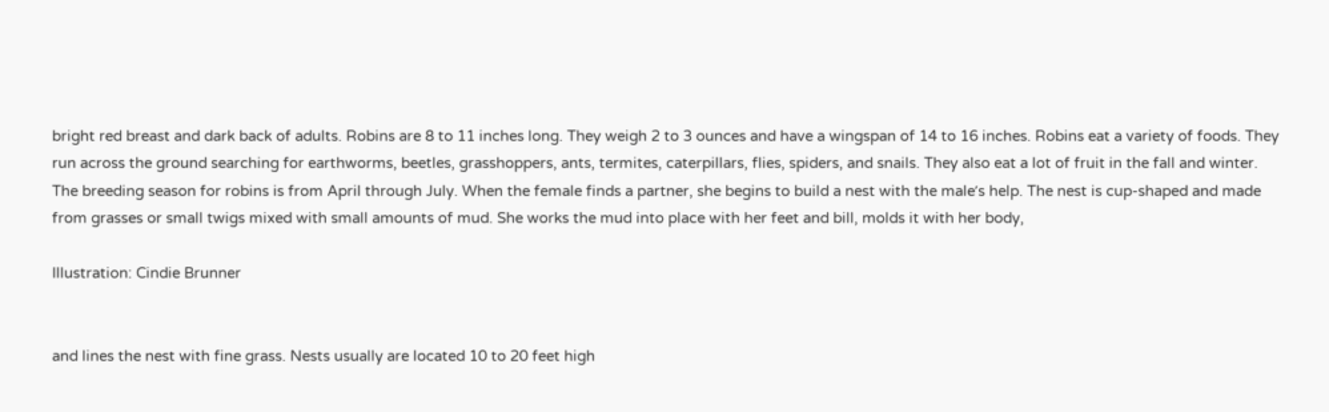bright red breast and dark back of adults. Robins are 8 to 11 inches long. They weigh 2 to 3 ounces and have a wingspan of 14 to 16 inches. Robins eat a variety of foods. They run across the ground searching for earthworms, beetles, grasshoppers, ants, termites, caterpillars, flies, spiders, and snails. They also eat a lot of fruit in the fall and winter. The breeding season for robins is from April through July. When the female finds a partner, she begins to build a nest with the maleʼs help. The nest is cup-shaped and made from grasses or small twigs mixed with small amounts of mud. She works the mud into place with her feet and bill, molds it with her body,

Illustration: Cindie Brunner


and lines the nest with fine grass. Nests usually are located 10 to 20 feet high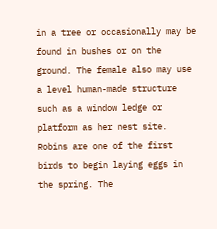in a tree or occasionally may be found in bushes or on the ground. The female also may use a level human-made structure such as a window ledge or platform as her nest site. Robins are one of the first birds to begin laying eggs in the spring. The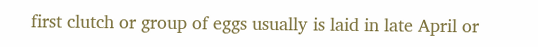first clutch or group of eggs usually is laid in late April or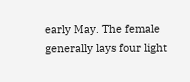early May. The female generally lays four light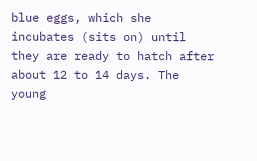blue eggs, which she incubates (sits on) until they are ready to hatch after about 12 to 14 days. The young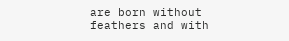are born without feathers and with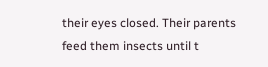their eyes closed. Their parents feed them insects until t